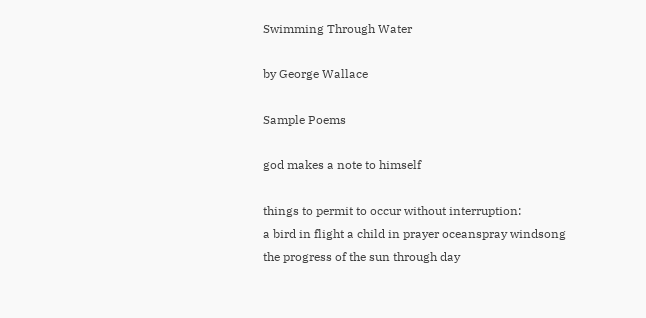Swimming Through Water

by George Wallace

Sample Poems

god makes a note to himself

things to permit to occur without interruption:
a bird in flight a child in prayer oceanspray windsong
the progress of the sun through day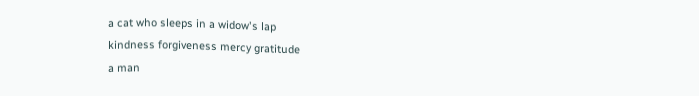a cat who sleeps in a widow's lap
kindness forgiveness mercy gratitude
a man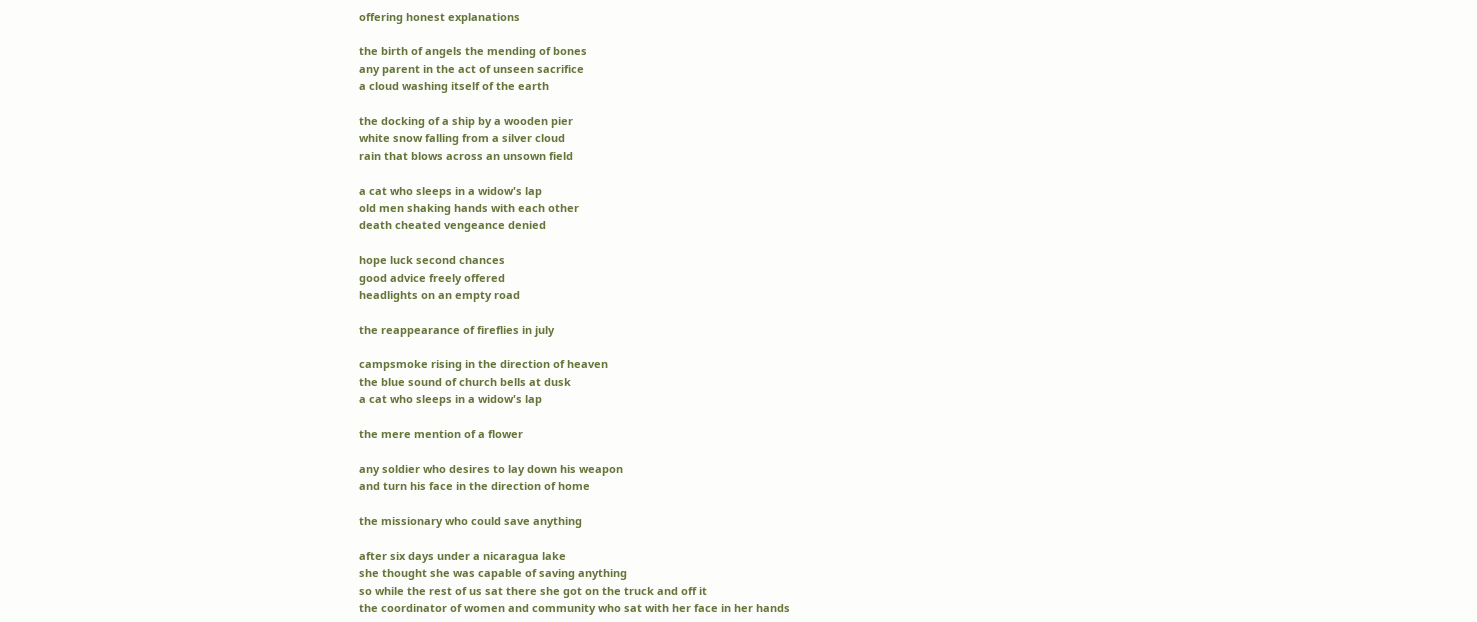offering honest explanations

the birth of angels the mending of bones
any parent in the act of unseen sacrifice
a cloud washing itself of the earth

the docking of a ship by a wooden pier
white snow falling from a silver cloud
rain that blows across an unsown field

a cat who sleeps in a widow's lap
old men shaking hands with each other
death cheated vengeance denied

hope luck second chances
good advice freely offered
headlights on an empty road

the reappearance of fireflies in july

campsmoke rising in the direction of heaven
the blue sound of church bells at dusk
a cat who sleeps in a widow's lap

the mere mention of a flower

any soldier who desires to lay down his weapon
and turn his face in the direction of home

the missionary who could save anything

after six days under a nicaragua lake
she thought she was capable of saving anything
so while the rest of us sat there she got on the truck and off it
the coordinator of women and community who sat with her face in her hands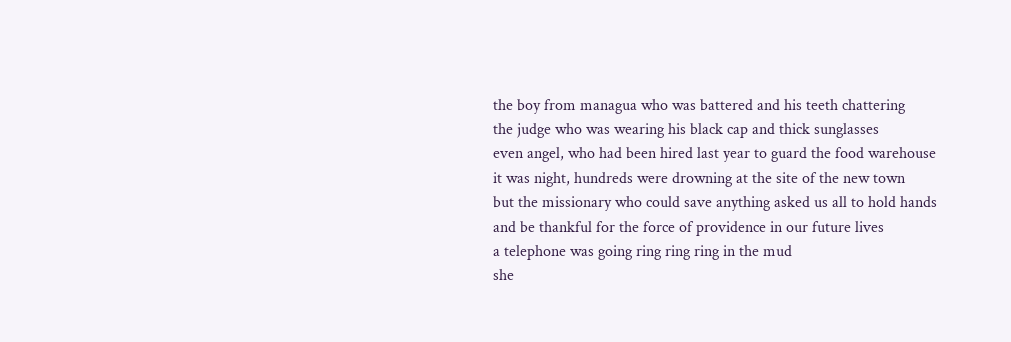the boy from managua who was battered and his teeth chattering
the judge who was wearing his black cap and thick sunglasses
even angel, who had been hired last year to guard the food warehouse
it was night, hundreds were drowning at the site of the new town
but the missionary who could save anything asked us all to hold hands
and be thankful for the force of providence in our future lives
a telephone was going ring ring ring in the mud
she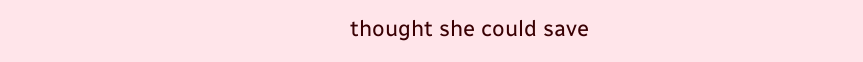thought she could save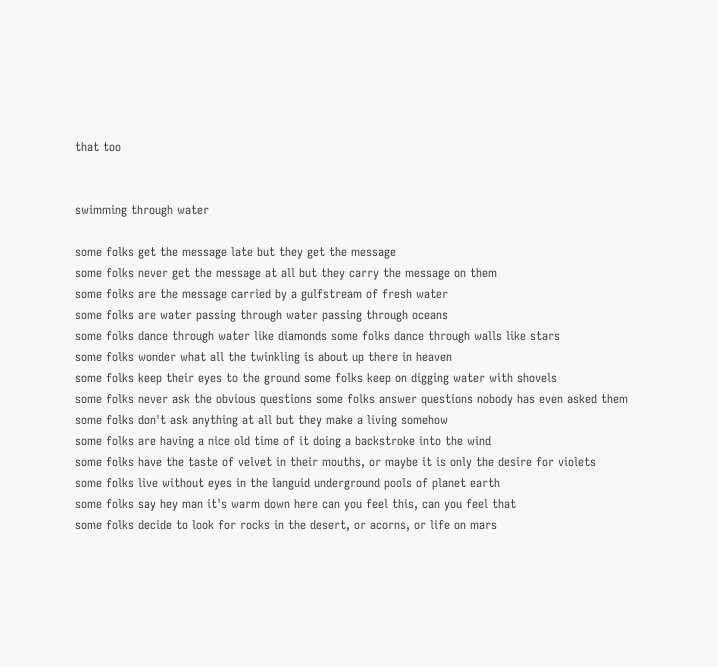that too


swimming through water

some folks get the message late but they get the message
some folks never get the message at all but they carry the message on them
some folks are the message carried by a gulfstream of fresh water
some folks are water passing through water passing through oceans
some folks dance through water like diamonds some folks dance through walls like stars
some folks wonder what all the twinkling is about up there in heaven
some folks keep their eyes to the ground some folks keep on digging water with shovels
some folks never ask the obvious questions some folks answer questions nobody has even asked them
some folks don't ask anything at all but they make a living somehow
some folks are having a nice old time of it doing a backstroke into the wind
some folks have the taste of velvet in their mouths, or maybe it is only the desire for violets
some folks live without eyes in the languid underground pools of planet earth
some folks say hey man it's warm down here can you feel this, can you feel that
some folks decide to look for rocks in the desert, or acorns, or life on mars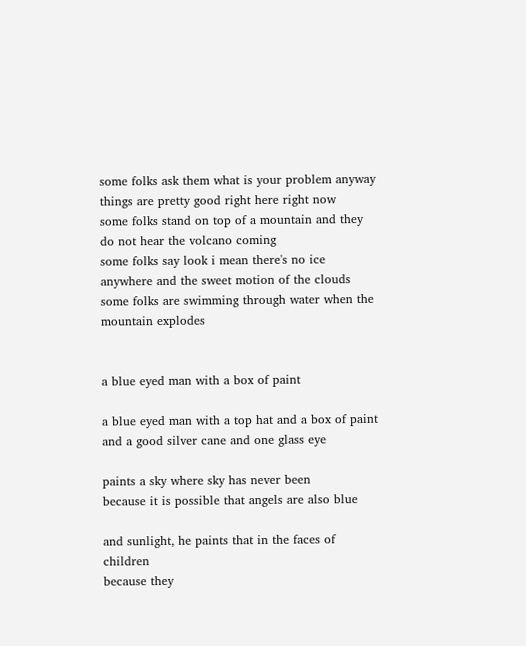some folks ask them what is your problem anyway things are pretty good right here right now
some folks stand on top of a mountain and they do not hear the volcano coming
some folks say look i mean there's no ice anywhere and the sweet motion of the clouds
some folks are swimming through water when the mountain explodes


a blue eyed man with a box of paint

a blue eyed man with a top hat and a box of paint
and a good silver cane and one glass eye

paints a sky where sky has never been
because it is possible that angels are also blue

and sunlight, he paints that in the faces of children
because they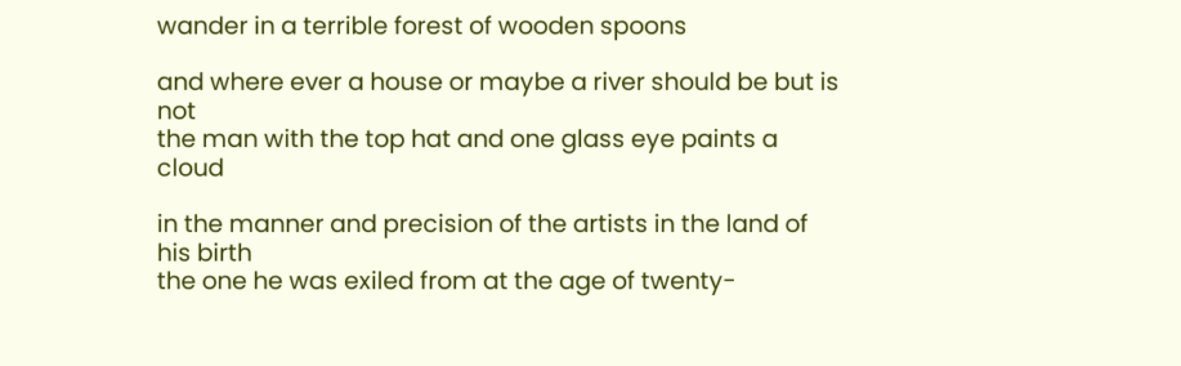wander in a terrible forest of wooden spoons

and where ever a house or maybe a river should be but is not
the man with the top hat and one glass eye paints a cloud

in the manner and precision of the artists in the land of his birth
the one he was exiled from at the age of twenty-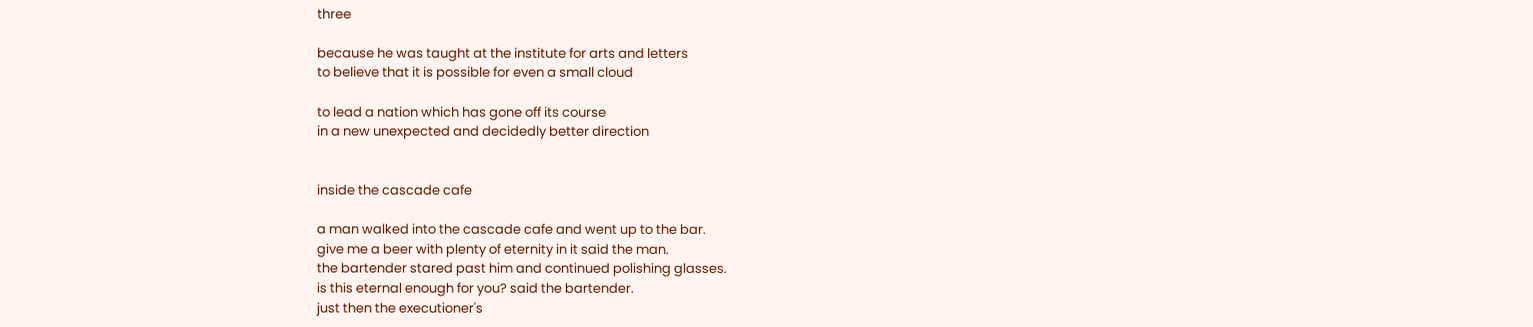three

because he was taught at the institute for arts and letters
to believe that it is possible for even a small cloud

to lead a nation which has gone off its course
in a new unexpected and decidedly better direction


inside the cascade cafe

a man walked into the cascade cafe and went up to the bar.
give me a beer with plenty of eternity in it said the man.
the bartender stared past him and continued polishing glasses.
is this eternal enough for you? said the bartender.
just then the executioner's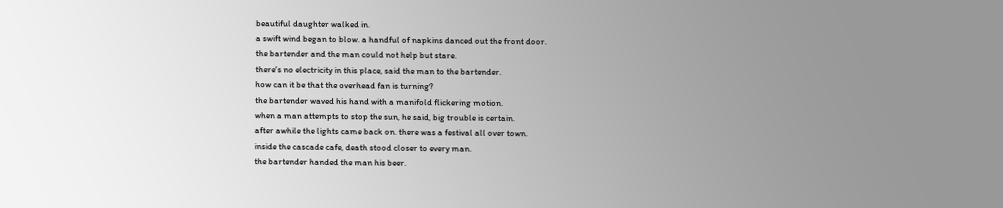beautiful daughter walked in.
a swift wind began to blow. a handful of napkins danced out the front door.
the bartender and the man could not help but stare.
there's no electricity in this place, said the man to the bartender.
how can it be that the overhead fan is turning?
the bartender waved his hand with a manifold flickering motion.
when a man attempts to stop the sun, he said, big trouble is certain.
after awhile the lights came back on. there was a festival all over town.
inside the cascade cafe, death stood closer to every man.
the bartender handed the man his beer.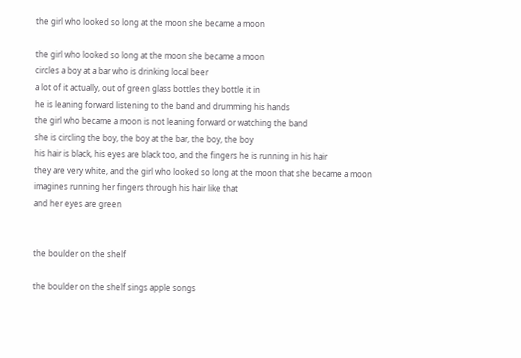the girl who looked so long at the moon she became a moon

the girl who looked so long at the moon she became a moon
circles a boy at a bar who is drinking local beer
a lot of it actually, out of green glass bottles they bottle it in
he is leaning forward listening to the band and drumming his hands
the girl who became a moon is not leaning forward or watching the band
she is circling the boy, the boy at the bar, the boy, the boy
his hair is black, his eyes are black too, and the fingers he is running in his hair
they are very white, and the girl who looked so long at the moon that she became a moon
imagines running her fingers through his hair like that
and her eyes are green


the boulder on the shelf

the boulder on the shelf sings apple songs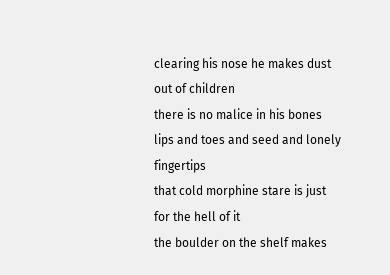clearing his nose he makes dust out of children
there is no malice in his bones
lips and toes and seed and lonely fingertips
that cold morphine stare is just for the hell of it
the boulder on the shelf makes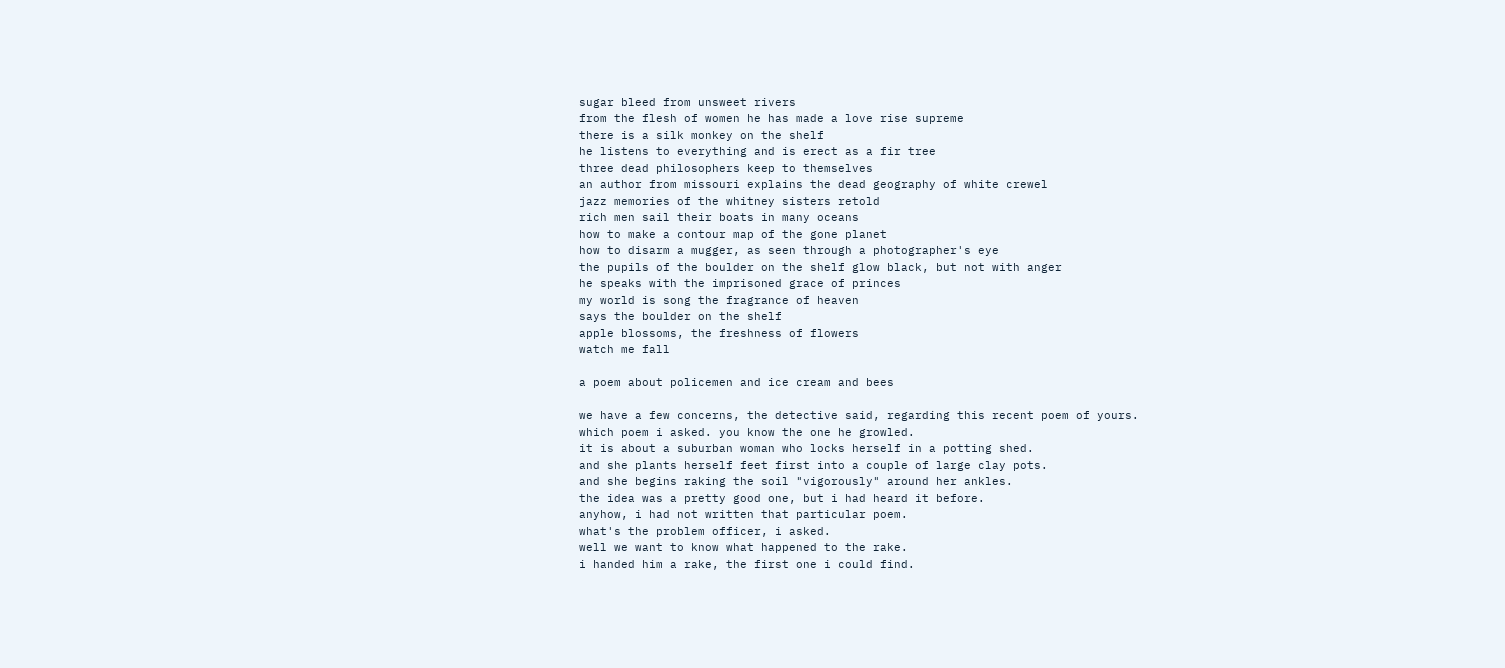sugar bleed from unsweet rivers
from the flesh of women he has made a love rise supreme
there is a silk monkey on the shelf
he listens to everything and is erect as a fir tree
three dead philosophers keep to themselves
an author from missouri explains the dead geography of white crewel
jazz memories of the whitney sisters retold
rich men sail their boats in many oceans
how to make a contour map of the gone planet
how to disarm a mugger, as seen through a photographer's eye
the pupils of the boulder on the shelf glow black, but not with anger
he speaks with the imprisoned grace of princes
my world is song the fragrance of heaven
says the boulder on the shelf
apple blossoms, the freshness of flowers
watch me fall

a poem about policemen and ice cream and bees

we have a few concerns, the detective said, regarding this recent poem of yours.
which poem i asked. you know the one he growled.
it is about a suburban woman who locks herself in a potting shed.
and she plants herself feet first into a couple of large clay pots.
and she begins raking the soil "vigorously" around her ankles.
the idea was a pretty good one, but i had heard it before.
anyhow, i had not written that particular poem.
what's the problem officer, i asked.
well we want to know what happened to the rake.
i handed him a rake, the first one i could find.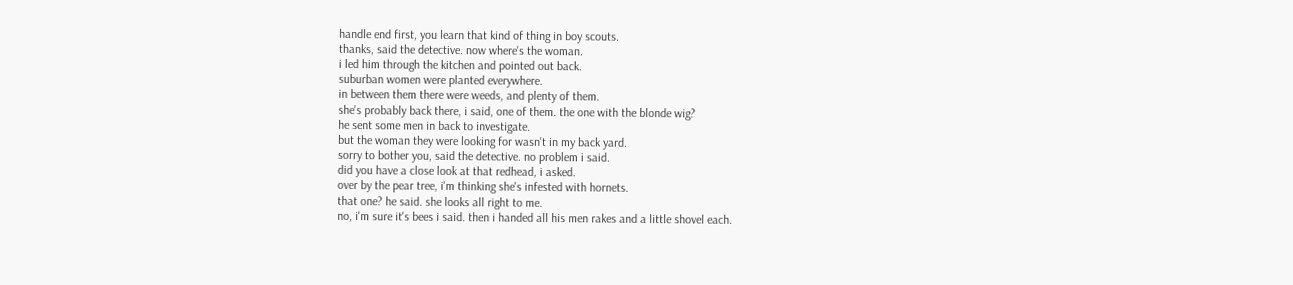handle end first, you learn that kind of thing in boy scouts.
thanks, said the detective. now where's the woman.
i led him through the kitchen and pointed out back.
suburban women were planted everywhere.
in between them there were weeds, and plenty of them.
she's probably back there, i said, one of them. the one with the blonde wig?
he sent some men in back to investigate.
but the woman they were looking for wasn't in my back yard.
sorry to bother you, said the detective. no problem i said.
did you have a close look at that redhead, i asked.
over by the pear tree, i'm thinking she's infested with hornets.
that one? he said. she looks all right to me.
no, i'm sure it's bees i said. then i handed all his men rakes and a little shovel each.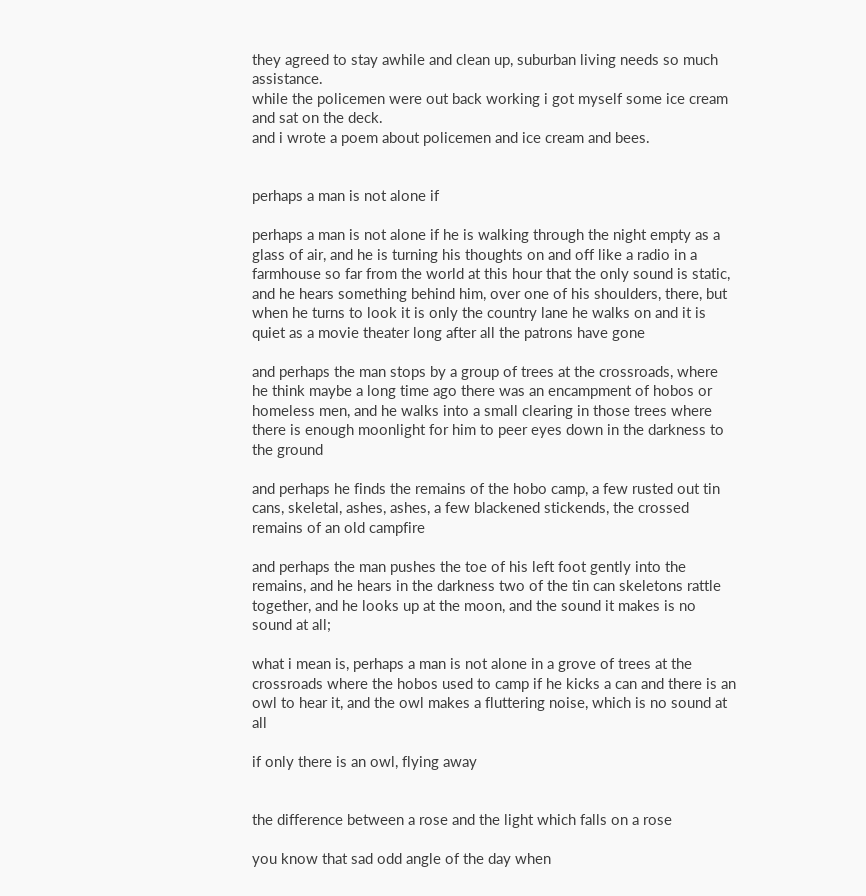they agreed to stay awhile and clean up, suburban living needs so much assistance.
while the policemen were out back working i got myself some ice cream and sat on the deck.
and i wrote a poem about policemen and ice cream and bees.


perhaps a man is not alone if

perhaps a man is not alone if he is walking through the night empty as a glass of air, and he is turning his thoughts on and off like a radio in a farmhouse so far from the world at this hour that the only sound is static, and he hears something behind him, over one of his shoulders, there, but when he turns to look it is only the country lane he walks on and it is quiet as a movie theater long after all the patrons have gone

and perhaps the man stops by a group of trees at the crossroads, where he think maybe a long time ago there was an encampment of hobos or homeless men, and he walks into a small clearing in those trees where there is enough moonlight for him to peer eyes down in the darkness to the ground

and perhaps he finds the remains of the hobo camp, a few rusted out tin cans, skeletal, ashes, ashes, a few blackened stickends, the crossed remains of an old campfire

and perhaps the man pushes the toe of his left foot gently into the remains, and he hears in the darkness two of the tin can skeletons rattle together, and he looks up at the moon, and the sound it makes is no sound at all;

what i mean is, perhaps a man is not alone in a grove of trees at the crossroads where the hobos used to camp if he kicks a can and there is an owl to hear it, and the owl makes a fluttering noise, which is no sound at all

if only there is an owl, flying away


the difference between a rose and the light which falls on a rose

you know that sad odd angle of the day when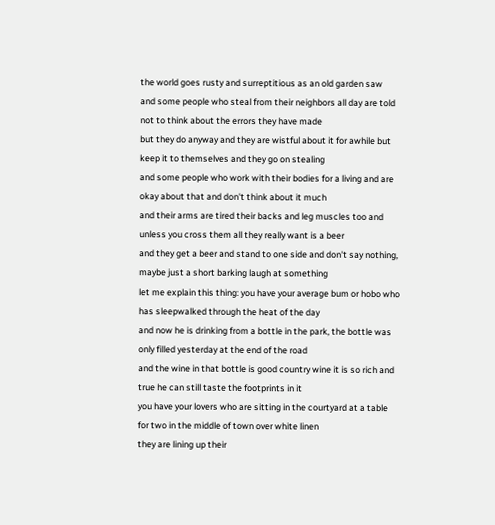the world goes rusty and surreptitious as an old garden saw
and some people who steal from their neighbors all day are told not to think about the errors they have made
but they do anyway and they are wistful about it for awhile but keep it to themselves and they go on stealing
and some people who work with their bodies for a living and are okay about that and don't think about it much
and their arms are tired their backs and leg muscles too and unless you cross them all they really want is a beer
and they get a beer and stand to one side and don't say nothing, maybe just a short barking laugh at something
let me explain this thing: you have your average bum or hobo who has sleepwalked through the heat of the day
and now he is drinking from a bottle in the park, the bottle was only filled yesterday at the end of the road
and the wine in that bottle is good country wine it is so rich and true he can still taste the footprints in it
you have your lovers who are sitting in the courtyard at a table for two in the middle of town over white linen
they are lining up their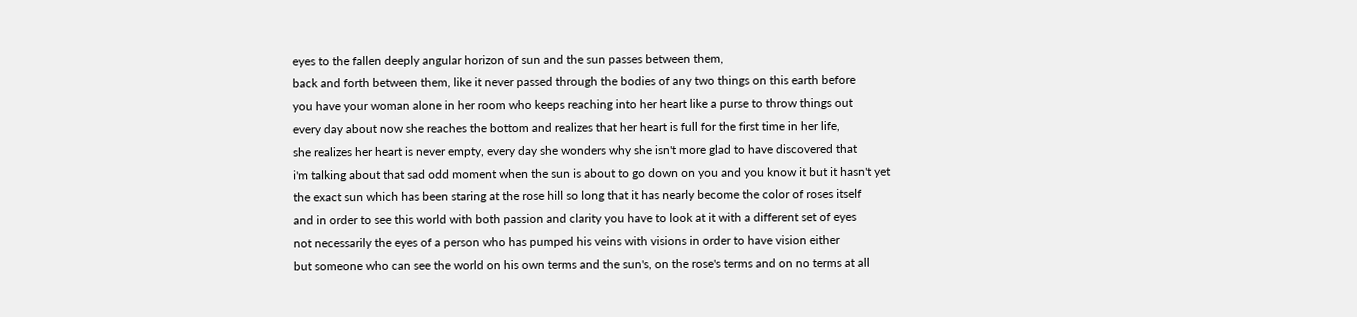eyes to the fallen deeply angular horizon of sun and the sun passes between them,
back and forth between them, like it never passed through the bodies of any two things on this earth before
you have your woman alone in her room who keeps reaching into her heart like a purse to throw things out
every day about now she reaches the bottom and realizes that her heart is full for the first time in her life,
she realizes her heart is never empty, every day she wonders why she isn't more glad to have discovered that
i'm talking about that sad odd moment when the sun is about to go down on you and you know it but it hasn't yet
the exact sun which has been staring at the rose hill so long that it has nearly become the color of roses itself
and in order to see this world with both passion and clarity you have to look at it with a different set of eyes
not necessarily the eyes of a person who has pumped his veins with visions in order to have vision either
but someone who can see the world on his own terms and the sun's, on the rose's terms and on no terms at all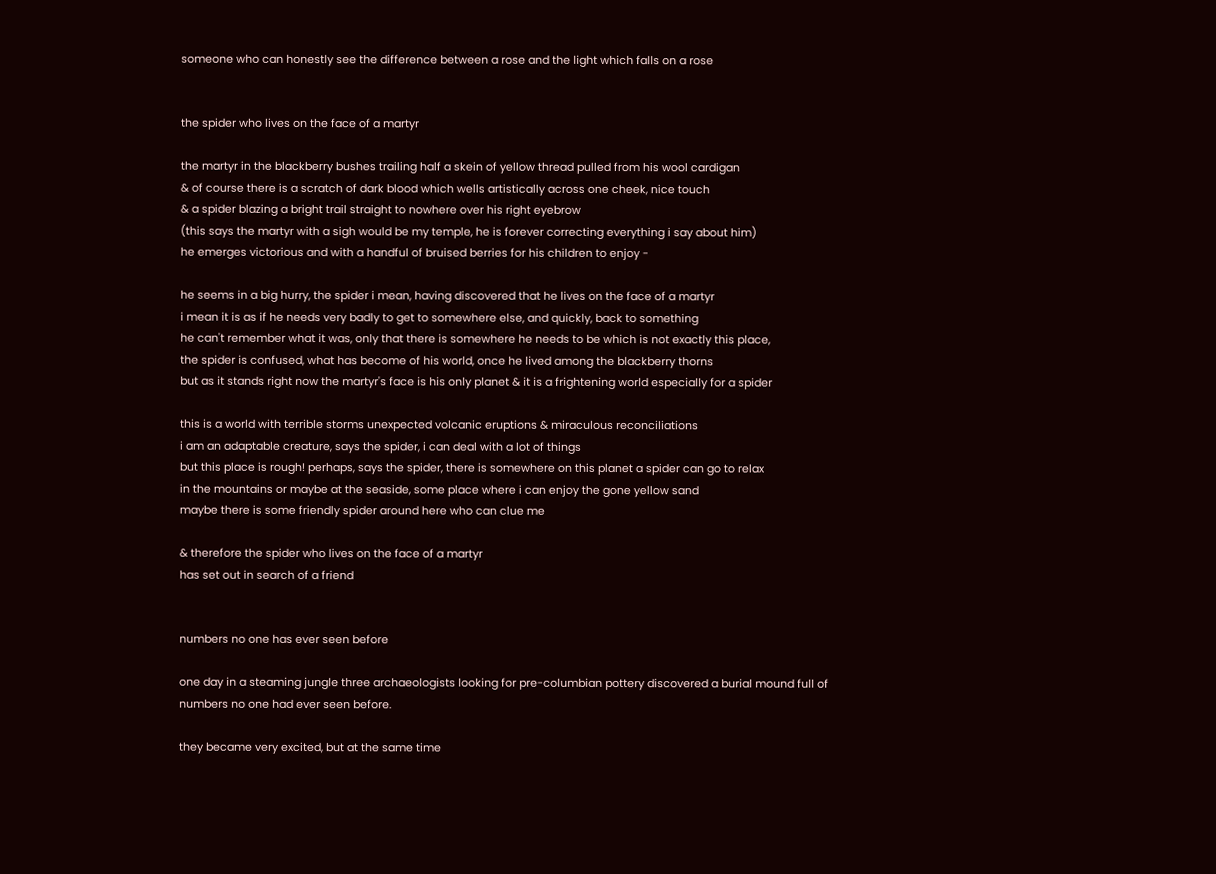someone who can honestly see the difference between a rose and the light which falls on a rose


the spider who lives on the face of a martyr

the martyr in the blackberry bushes trailing half a skein of yellow thread pulled from his wool cardigan
& of course there is a scratch of dark blood which wells artistically across one cheek, nice touch
& a spider blazing a bright trail straight to nowhere over his right eyebrow
(this says the martyr with a sigh would be my temple, he is forever correcting everything i say about him)
he emerges victorious and with a handful of bruised berries for his children to enjoy -

he seems in a big hurry, the spider i mean, having discovered that he lives on the face of a martyr
i mean it is as if he needs very badly to get to somewhere else, and quickly, back to something
he can't remember what it was, only that there is somewhere he needs to be which is not exactly this place,
the spider is confused, what has become of his world, once he lived among the blackberry thorns
but as it stands right now the martyr's face is his only planet & it is a frightening world especially for a spider

this is a world with terrible storms unexpected volcanic eruptions & miraculous reconciliations
i am an adaptable creature, says the spider, i can deal with a lot of things
but this place is rough! perhaps, says the spider, there is somewhere on this planet a spider can go to relax
in the mountains or maybe at the seaside, some place where i can enjoy the gone yellow sand
maybe there is some friendly spider around here who can clue me

& therefore the spider who lives on the face of a martyr
has set out in search of a friend


numbers no one has ever seen before

one day in a steaming jungle three archaeologists looking for pre-columbian pottery discovered a burial mound full of numbers no one had ever seen before.

they became very excited, but at the same time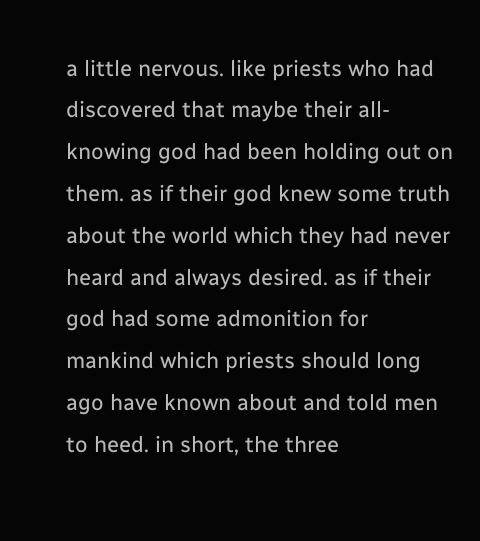a little nervous. like priests who had discovered that maybe their all-knowing god had been holding out on them. as if their god knew some truth about the world which they had never heard and always desired. as if their god had some admonition for mankind which priests should long ago have known about and told men to heed. in short, the three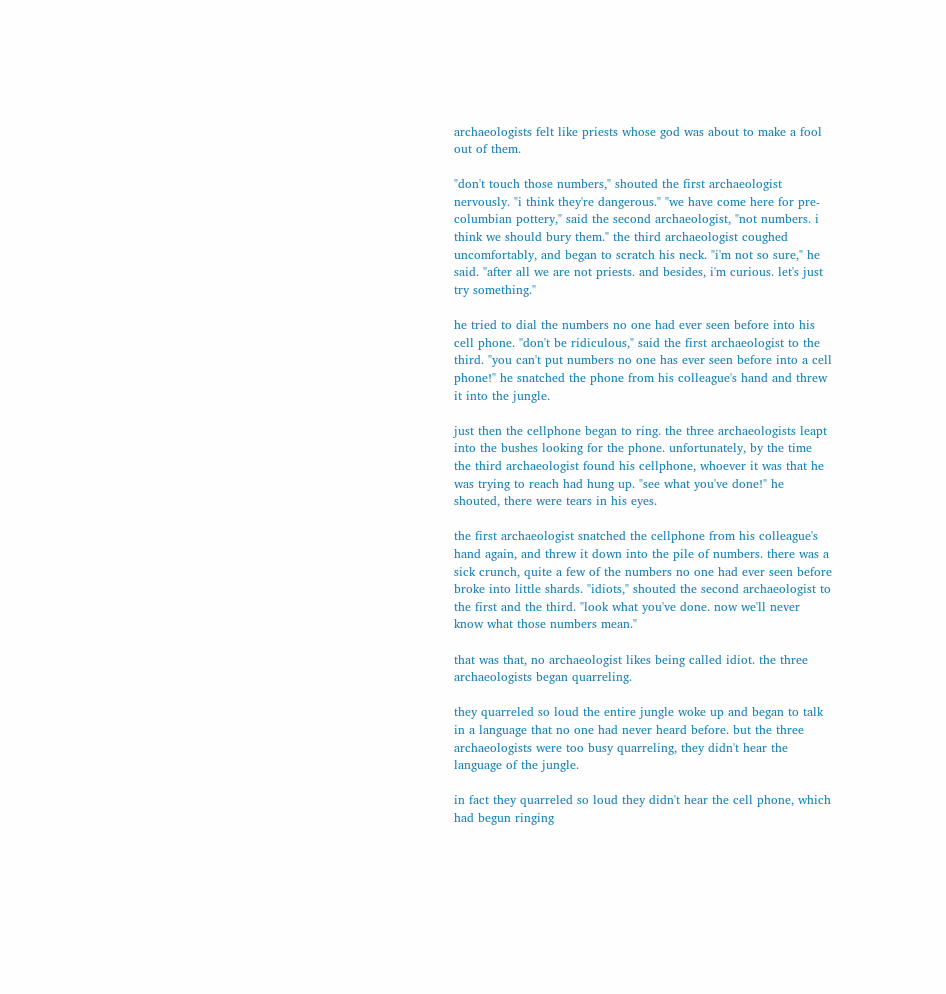archaeologists felt like priests whose god was about to make a fool out of them.

"don't touch those numbers," shouted the first archaeologist nervously. "i think they're dangerous." "we have come here for pre-columbian pottery," said the second archaeologist, "not numbers. i think we should bury them." the third archaeologist coughed uncomfortably, and began to scratch his neck. "i'm not so sure," he said. "after all we are not priests. and besides, i'm curious. let's just try something."

he tried to dial the numbers no one had ever seen before into his cell phone. "don't be ridiculous," said the first archaeologist to the third. "you can't put numbers no one has ever seen before into a cell phone!" he snatched the phone from his colleague's hand and threw it into the jungle.

just then the cellphone began to ring. the three archaeologists leapt into the bushes looking for the phone. unfortunately, by the time the third archaeologist found his cellphone, whoever it was that he was trying to reach had hung up. "see what you've done!" he shouted, there were tears in his eyes.

the first archaeologist snatched the cellphone from his colleague's hand again, and threw it down into the pile of numbers. there was a sick crunch, quite a few of the numbers no one had ever seen before broke into little shards. "idiots," shouted the second archaeologist to the first and the third. "look what you've done. now we'll never know what those numbers mean."

that was that, no archaeologist likes being called idiot. the three archaeologists began quarreling.

they quarreled so loud the entire jungle woke up and began to talk in a language that no one had never heard before. but the three archaeologists were too busy quarreling, they didn't hear the language of the jungle.

in fact they quarreled so loud they didn't hear the cell phone, which had begun ringing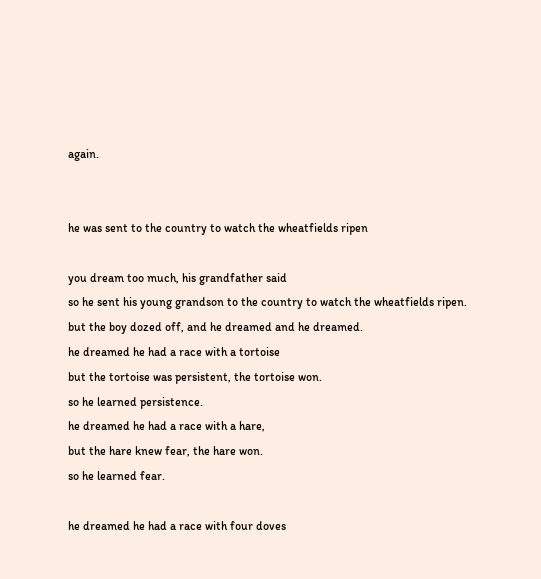again.


he was sent to the country to watch the wheatfields ripen

you dream too much, his grandfather said
so he sent his young grandson to the country to watch the wheatfields ripen.
but the boy dozed off, and he dreamed and he dreamed.
he dreamed he had a race with a tortoise
but the tortoise was persistent, the tortoise won.
so he learned persistence.
he dreamed he had a race with a hare,
but the hare knew fear, the hare won.
so he learned fear.

he dreamed he had a race with four doves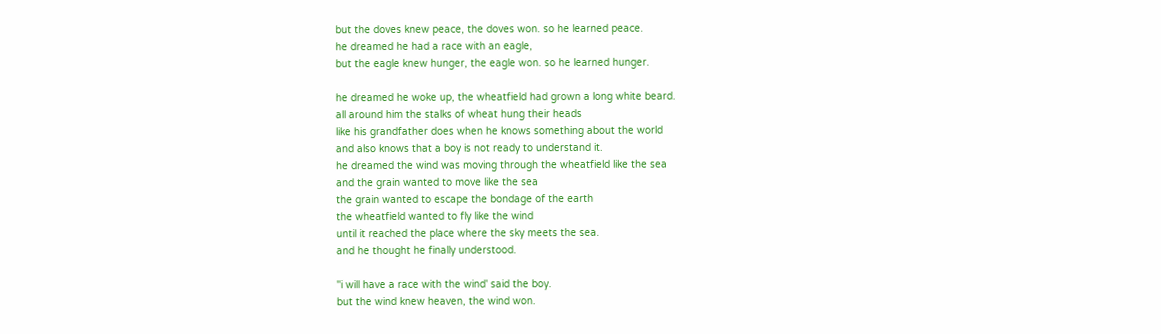but the doves knew peace, the doves won. so he learned peace.
he dreamed he had a race with an eagle,
but the eagle knew hunger, the eagle won. so he learned hunger.

he dreamed he woke up, the wheatfield had grown a long white beard.
all around him the stalks of wheat hung their heads
like his grandfather does when he knows something about the world
and also knows that a boy is not ready to understand it.
he dreamed the wind was moving through the wheatfield like the sea
and the grain wanted to move like the sea
the grain wanted to escape the bondage of the earth
the wheatfield wanted to fly like the wind
until it reached the place where the sky meets the sea.
and he thought he finally understood.

''i will have a race with the wind' said the boy.
but the wind knew heaven, the wind won.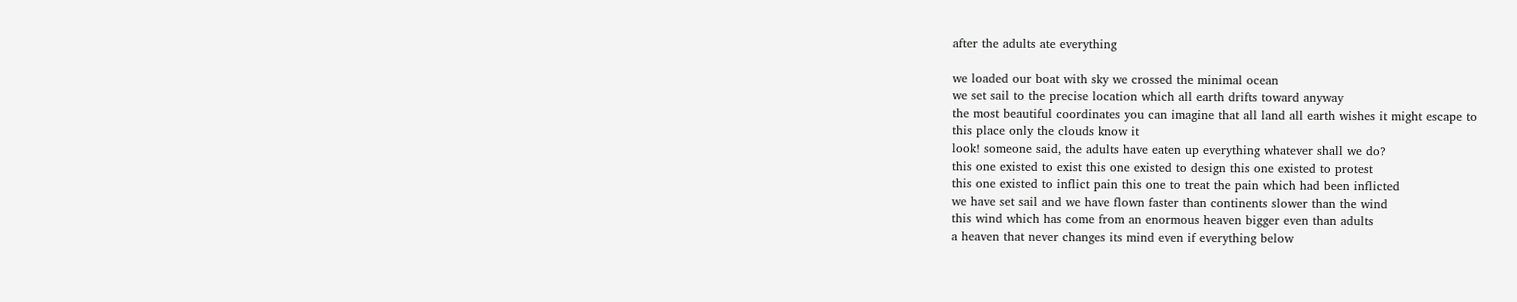after the adults ate everything

we loaded our boat with sky we crossed the minimal ocean
we set sail to the precise location which all earth drifts toward anyway
the most beautiful coordinates you can imagine that all land all earth wishes it might escape to
this place only the clouds know it
look! someone said, the adults have eaten up everything whatever shall we do?
this one existed to exist this one existed to design this one existed to protest
this one existed to inflict pain this one to treat the pain which had been inflicted
we have set sail and we have flown faster than continents slower than the wind
this wind which has come from an enormous heaven bigger even than adults
a heaven that never changes its mind even if everything below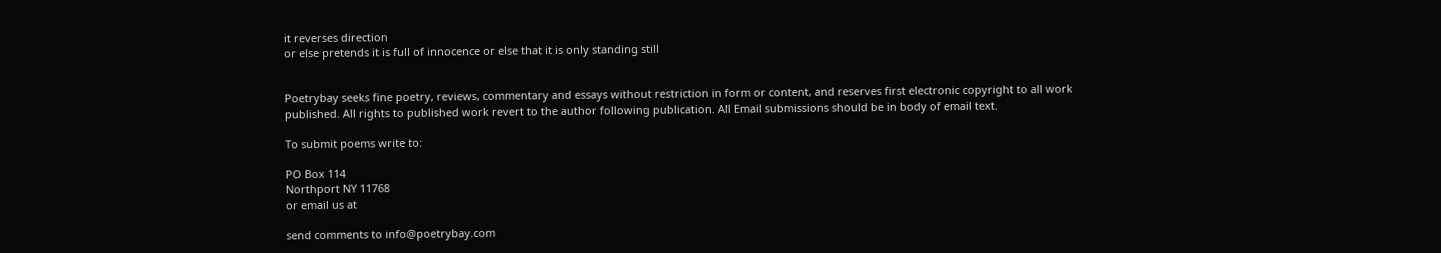it reverses direction
or else pretends it is full of innocence or else that it is only standing still


Poetrybay seeks fine poetry, reviews, commentary and essays without restriction in form or content, and reserves first electronic copyright to all work published. All rights to published work revert to the author following publication. All Email submissions should be in body of email text.

To submit poems write to:

PO Box 114
Northport NY 11768
or email us at

send comments to info@poetrybay.com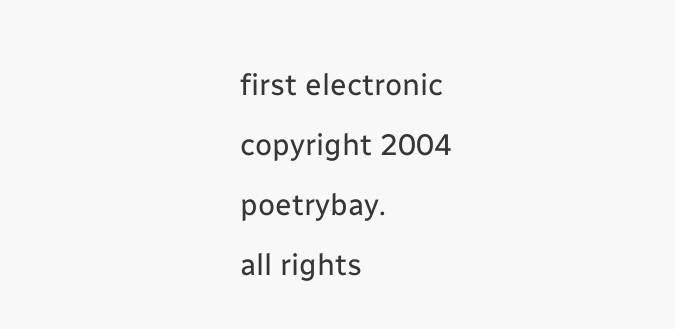first electronic copyright 2004 poetrybay.
all rights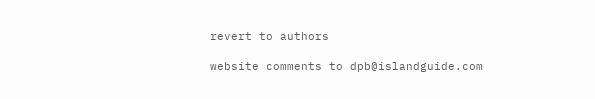revert to authors

website comments to dpb@islandguide.com